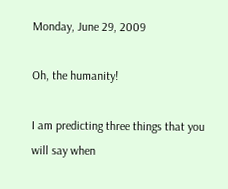Monday, June 29, 2009

Oh, the humanity!

I am predicting three things that you will say when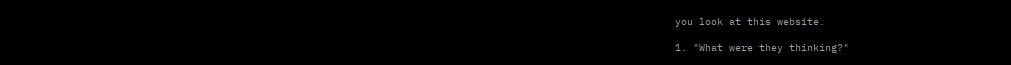you look at this website.

1. "What were they thinking?"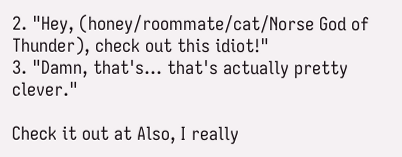2. "Hey, (honey/roommate/cat/Norse God of Thunder), check out this idiot!"
3. "Damn, that's... that's actually pretty clever."

Check it out at Also, I really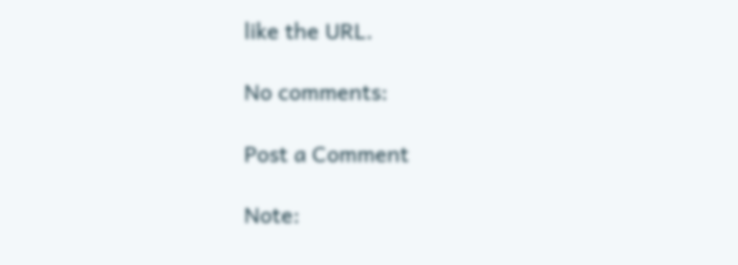like the URL.

No comments:

Post a Comment

Note: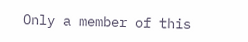Only a member of this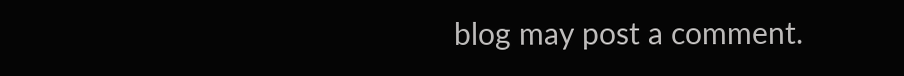blog may post a comment.